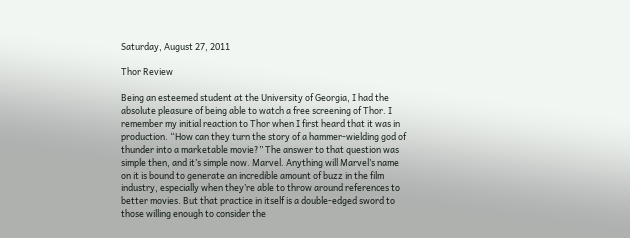Saturday, August 27, 2011

Thor Review

Being an esteemed student at the University of Georgia, I had the absolute pleasure of being able to watch a free screening of Thor. I remember my initial reaction to Thor when I first heard that it was in production. “How can they turn the story of a hammer-wielding god of thunder into a marketable movie?” The answer to that question was simple then, and it’s simple now. Marvel. Anything will Marvel’s name on it is bound to generate an incredible amount of buzz in the film industry, especially when they’re able to throw around references to better movies. But that practice in itself is a double-edged sword to those willing enough to consider the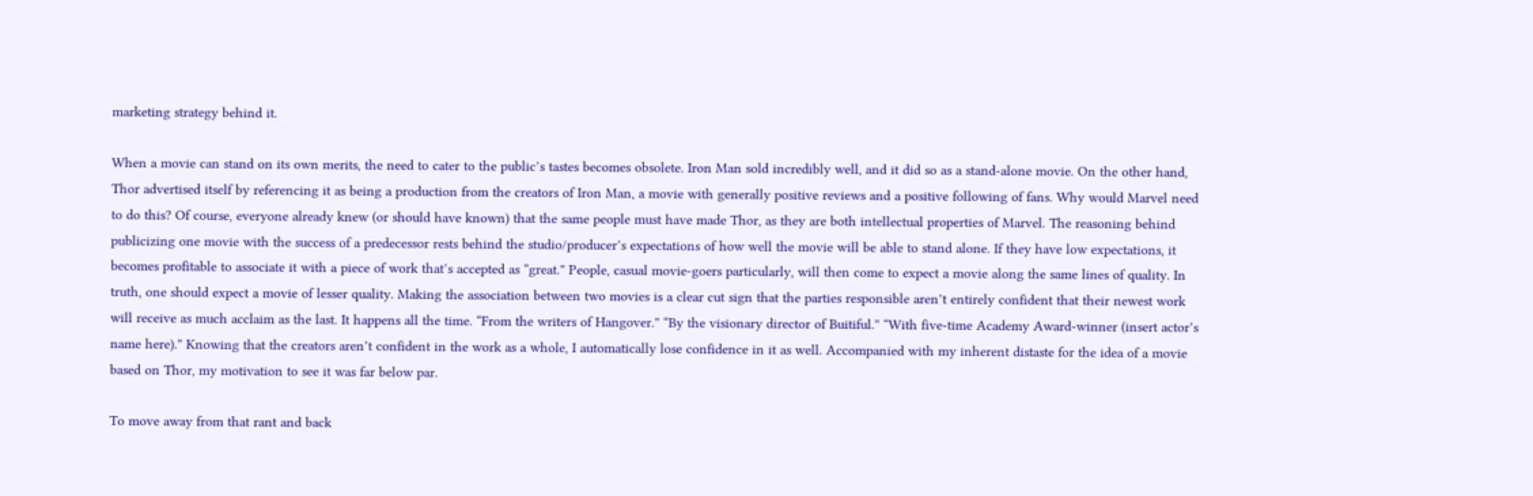marketing strategy behind it.

When a movie can stand on its own merits, the need to cater to the public’s tastes becomes obsolete. Iron Man sold incredibly well, and it did so as a stand-alone movie. On the other hand, Thor advertised itself by referencing it as being a production from the creators of Iron Man, a movie with generally positive reviews and a positive following of fans. Why would Marvel need to do this? Of course, everyone already knew (or should have known) that the same people must have made Thor, as they are both intellectual properties of Marvel. The reasoning behind publicizing one movie with the success of a predecessor rests behind the studio/producer’s expectations of how well the movie will be able to stand alone. If they have low expectations, it becomes profitable to associate it with a piece of work that’s accepted as “great.” People, casual movie-goers particularly, will then come to expect a movie along the same lines of quality. In truth, one should expect a movie of lesser quality. Making the association between two movies is a clear cut sign that the parties responsible aren’t entirely confident that their newest work will receive as much acclaim as the last. It happens all the time. “From the writers of Hangover.” “By the visionary director of Buitiful.” “With five-time Academy Award-winner (insert actor’s name here).” Knowing that the creators aren’t confident in the work as a whole, I automatically lose confidence in it as well. Accompanied with my inherent distaste for the idea of a movie based on Thor, my motivation to see it was far below par.

To move away from that rant and back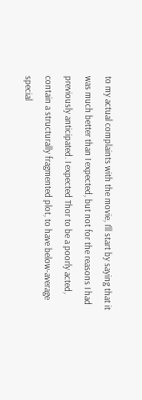to my actual complaints with the movie, I’ll start by saying that it was much better than I expected, but not for the reasons I had previously anticipated. I expected Thor to be a poorly acted, contain a structurally fragmented plot, to have below-average special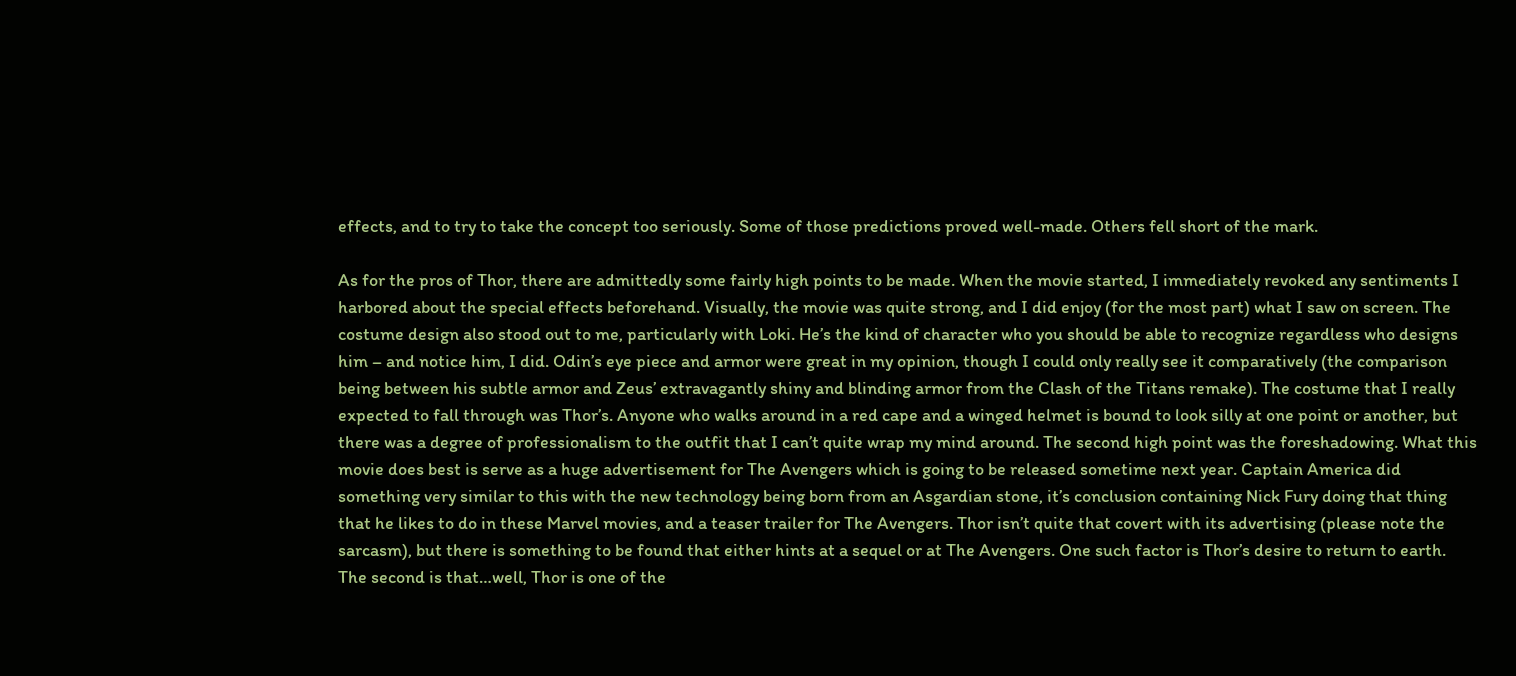effects, and to try to take the concept too seriously. Some of those predictions proved well-made. Others fell short of the mark.

As for the pros of Thor, there are admittedly some fairly high points to be made. When the movie started, I immediately revoked any sentiments I harbored about the special effects beforehand. Visually, the movie was quite strong, and I did enjoy (for the most part) what I saw on screen. The costume design also stood out to me, particularly with Loki. He’s the kind of character who you should be able to recognize regardless who designs him – and notice him, I did. Odin’s eye piece and armor were great in my opinion, though I could only really see it comparatively (the comparison being between his subtle armor and Zeus’ extravagantly shiny and blinding armor from the Clash of the Titans remake). The costume that I really expected to fall through was Thor’s. Anyone who walks around in a red cape and a winged helmet is bound to look silly at one point or another, but there was a degree of professionalism to the outfit that I can’t quite wrap my mind around. The second high point was the foreshadowing. What this movie does best is serve as a huge advertisement for The Avengers which is going to be released sometime next year. Captain America did something very similar to this with the new technology being born from an Asgardian stone, it’s conclusion containing Nick Fury doing that thing that he likes to do in these Marvel movies, and a teaser trailer for The Avengers. Thor isn’t quite that covert with its advertising (please note the sarcasm), but there is something to be found that either hints at a sequel or at The Avengers. One such factor is Thor’s desire to return to earth. The second is that…well, Thor is one of the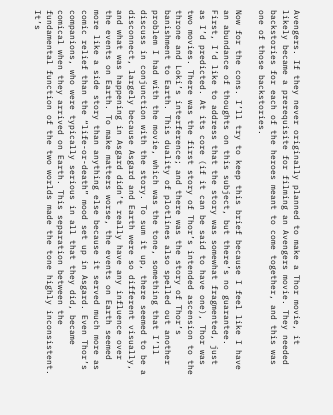Avengers. If they never originally planned to make a Thor movie, it likely became a prerequisite for filming an Avengers movie. They needed backstories for each of the heroes meant to come together, and this was one of those backstories.

Now for the cons. I’ll try to keep this brief because I feel like I have an abundance of thoughts on this subject, but there’s no guarantee. First, I’d like to address that the story was somewhat fragmented, just as I’d predicted. At its core (if it can be said to have one), Thor was two movies. There was the first story of Thor’s intended ascension to the throne and Loki’s interference; and there was the story of Thor’s banishment to Earth. This duality of plotlines also spelled out another problem I had with the movie, which was the tone, something that I’ll discuss in conjunction with the story. To sum it up, there seemed to be a disconnect, largely because Asgard and Earth were so different visually, and what was happening in Asgard didn’t really have any influence over the events on Earth. To make matters worse, the events on Earth seemed more like a side story than anything else because it served much more as comic relief than the “life-or-death” mood set up in Asgard. Even Thor’s companions, who were typically serious in all that they did, became comical when they arrived on Earth. This separation between the fundamental function of the two worlds made the tone highly inconsistent. It’s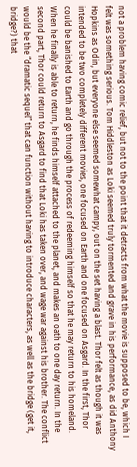not a problem having comic relief, but not to the point that it detracts from what the movie is supposed to be, which I felt was something serious. Tom Hiddleston as Loki seemed truly tormented and grave in his performance, as did Anthony Hopkins as Odin, but everyone else seemed somewhat campy, out on the set having a blast. Thor felt as though it was intended to be two completely different movies, one focused on Earth and one focused on Asgard. In the first, Thor could be banished to Earth and go through the process of redeeming himself so that he may return to his homeland. When he finally is able to return, he finds himself attached to the planet, and makes an oath to one day return. In the second part, Thor could return to Asgard to find that Loki has taken over, and wage war against his brother. The conflict would be the “dramatic sequel” that can function without having to introduce characters, as well as the bridge (get it, bridge?) that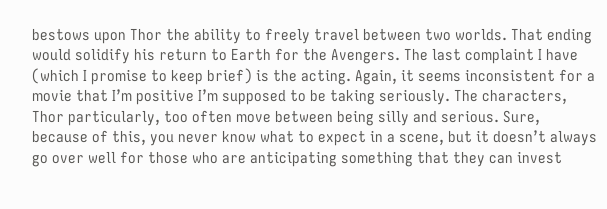bestows upon Thor the ability to freely travel between two worlds. That ending would solidify his return to Earth for the Avengers. The last complaint I have (which I promise to keep brief) is the acting. Again, it seems inconsistent for a movie that I’m positive I’m supposed to be taking seriously. The characters, Thor particularly, too often move between being silly and serious. Sure, because of this, you never know what to expect in a scene, but it doesn’t always go over well for those who are anticipating something that they can invest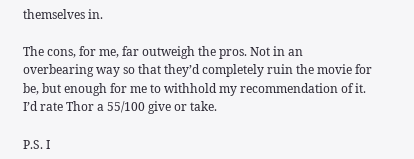themselves in.

The cons, for me, far outweigh the pros. Not in an overbearing way so that they’d completely ruin the movie for be, but enough for me to withhold my recommendation of it. I’d rate Thor a 55/100 give or take.

P.S. I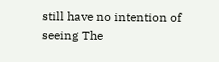still have no intention of seeing The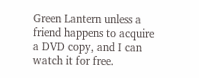Green Lantern unless a friend happens to acquire a DVD copy, and I can watch it for free.